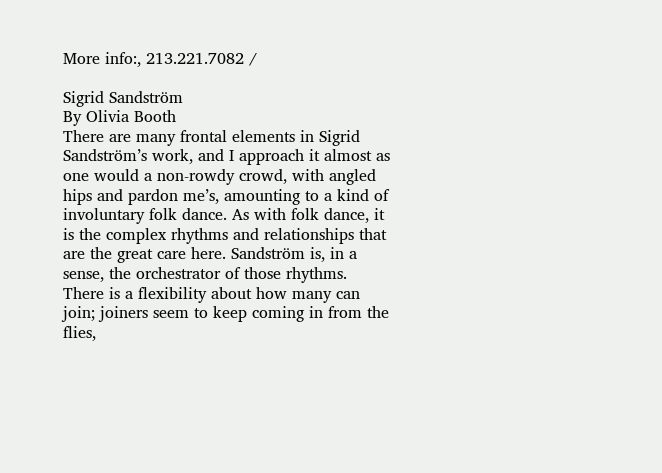More info:, 213.221.7082 /

Sigrid Sandström
By Olivia Booth
There are many frontal elements in Sigrid Sandström’s work, and I approach it almost as one would a non-rowdy crowd, with angled hips and pardon me’s, amounting to a kind of involuntary folk dance. As with folk dance, it is the complex rhythms and relationships that are the great care here. Sandström is, in a sense, the orchestrator of those rhythms. There is a flexibility about how many can join; joiners seem to keep coming in from the flies,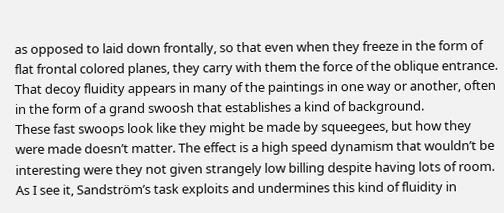as opposed to laid down frontally, so that even when they freeze in the form of flat frontal colored planes, they carry with them the force of the oblique entrance.
That decoy fluidity appears in many of the paintings in one way or another, often in the form of a grand swoosh that establishes a kind of background.
These fast swoops look like they might be made by squeegees, but how they were made doesn’t matter. The effect is a high speed dynamism that wouldn’t be interesting were they not given strangely low billing despite having lots of room. As I see it, Sandström’s task exploits and undermines this kind of fluidity in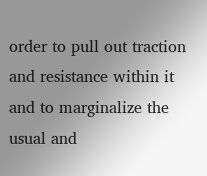order to pull out traction and resistance within it and to marginalize the usual and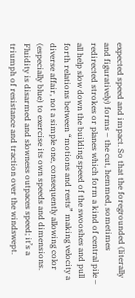expected speed and impact. So that the foregrounded (literally and figuratively) forms – the cut, hemmed, sometimes redirected strokes or planes which form a kind of central pile – all help slow down the building speed of the swooshes and pull forth relations between “motions and rests” making velocity a diverse affair, not a simple one, consequently allowing color (especially blue) to exercise its own speeds and dimensions. Fluidity is disarmed and slowness outpaces speed; it’s a triumph of resistance and traction over the windswept.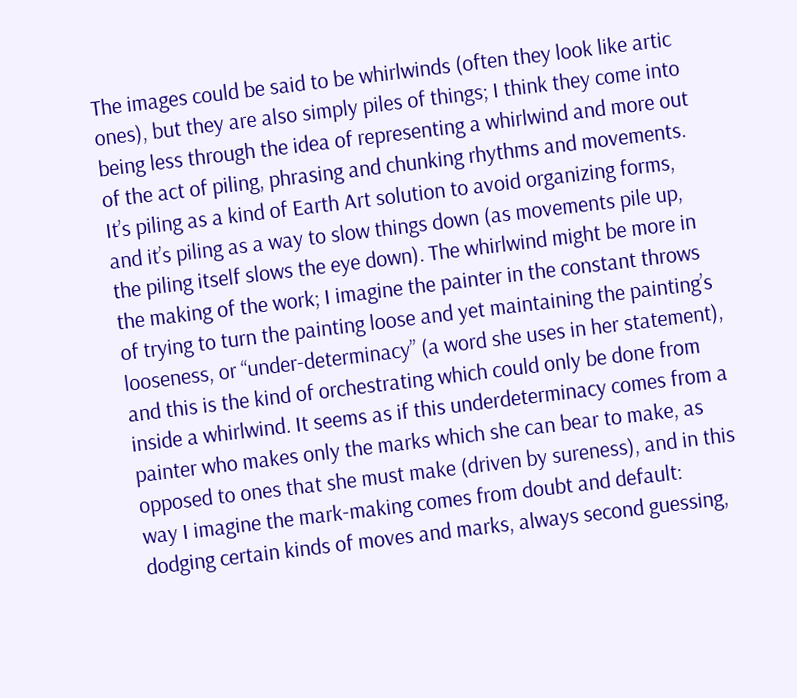The images could be said to be whirlwinds (often they look like artic ones), but they are also simply piles of things; I think they come into being less through the idea of representing a whirlwind and more out of the act of piling, phrasing and chunking rhythms and movements. It’s piling as a kind of Earth Art solution to avoid organizing forms, and it’s piling as a way to slow things down (as movements pile up, the piling itself slows the eye down). The whirlwind might be more in the making of the work; I imagine the painter in the constant throws of trying to turn the painting loose and yet maintaining the painting’s looseness, or “under-determinacy” (a word she uses in her statement), and this is the kind of orchestrating which could only be done from inside a whirlwind. It seems as if this underdeterminacy comes from a painter who makes only the marks which she can bear to make, as opposed to ones that she must make (driven by sureness), and in this way I imagine the mark-making comes from doubt and default: dodging certain kinds of moves and marks, always second guessing,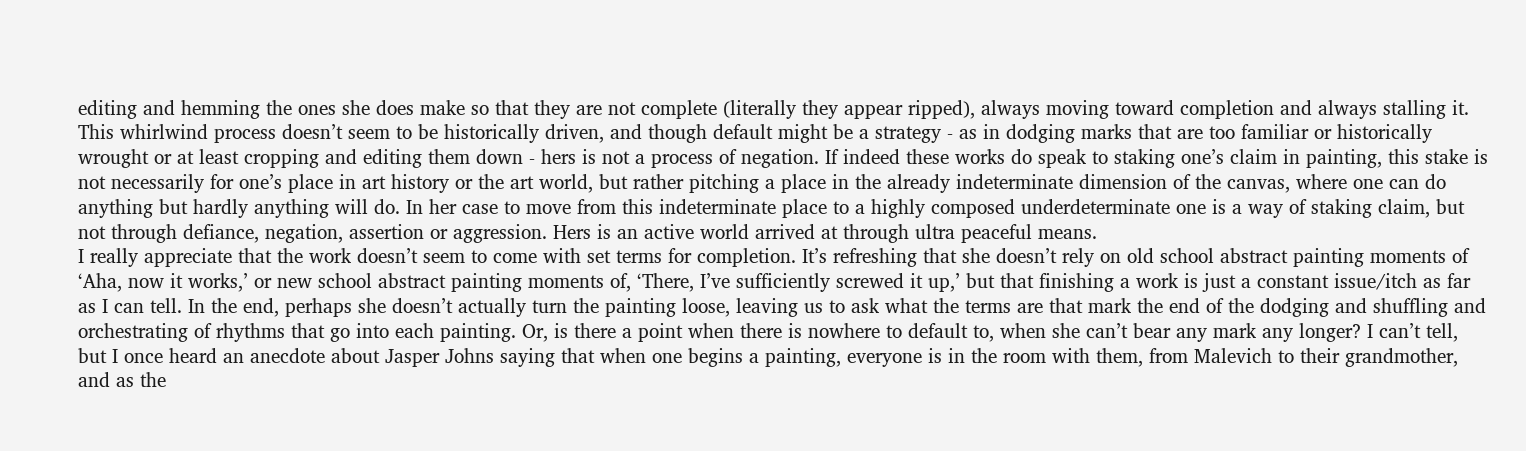editing and hemming the ones she does make so that they are not complete (literally they appear ripped), always moving toward completion and always stalling it. This whirlwind process doesn’t seem to be historically driven, and though default might be a strategy - as in dodging marks that are too familiar or historically wrought or at least cropping and editing them down - hers is not a process of negation. If indeed these works do speak to staking one’s claim in painting, this stake is not necessarily for one’s place in art history or the art world, but rather pitching a place in the already indeterminate dimension of the canvas, where one can do anything but hardly anything will do. In her case to move from this indeterminate place to a highly composed underdeterminate one is a way of staking claim, but not through defiance, negation, assertion or aggression. Hers is an active world arrived at through ultra peaceful means.
I really appreciate that the work doesn’t seem to come with set terms for completion. It’s refreshing that she doesn’t rely on old school abstract painting moments of ‘Aha, now it works,’ or new school abstract painting moments of, ‘There, I’ve sufficiently screwed it up,’ but that finishing a work is just a constant issue/itch as far as I can tell. In the end, perhaps she doesn’t actually turn the painting loose, leaving us to ask what the terms are that mark the end of the dodging and shuffling and orchestrating of rhythms that go into each painting. Or, is there a point when there is nowhere to default to, when she can’t bear any mark any longer? I can’t tell, but I once heard an anecdote about Jasper Johns saying that when one begins a painting, everyone is in the room with them, from Malevich to their grandmother, and as the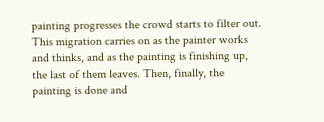painting progresses the crowd starts to filter out. This migration carries on as the painter works and thinks, and as the painting is finishing up, the last of them leaves. Then, finally, the painting is done and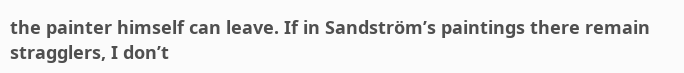the painter himself can leave. If in Sandström’s paintings there remain stragglers, I don’t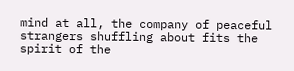mind at all, the company of peaceful strangers shuffling about fits the spirit of the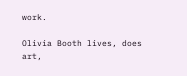work.

Olivia Booth lives, does art,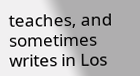teaches, and sometimes writes in Los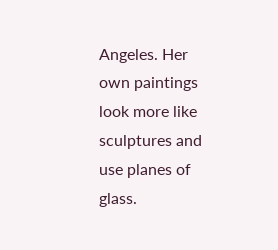Angeles. Her own paintings look more like sculptures and use planes of glass.